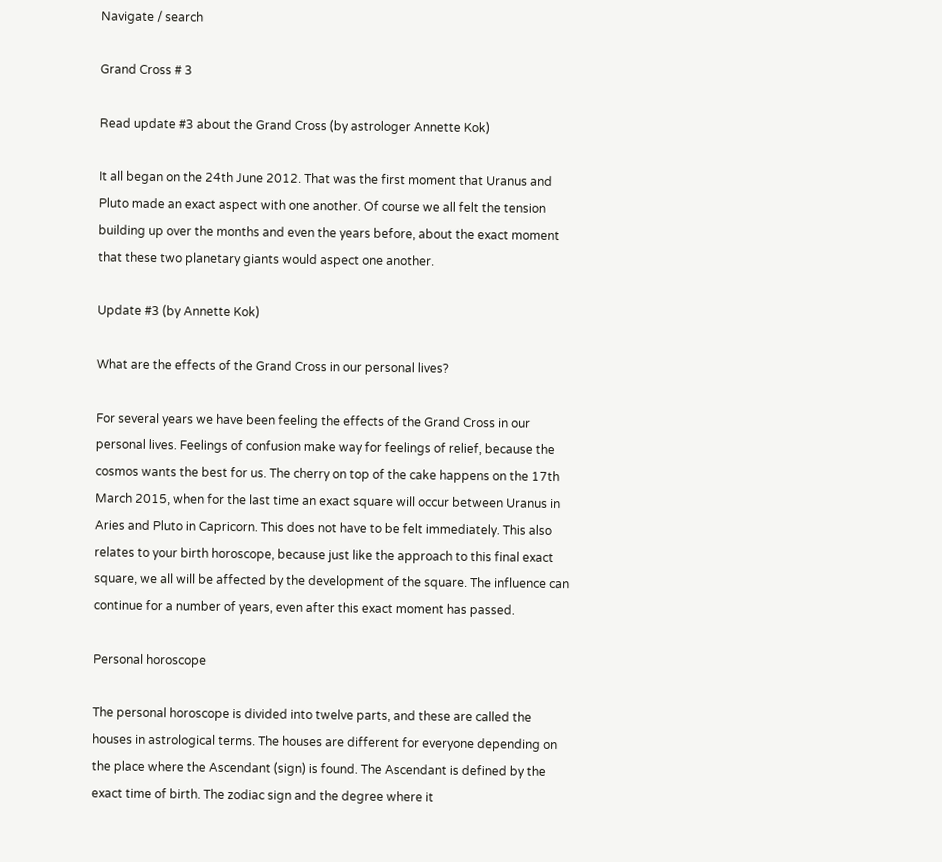Navigate / search

Grand Cross # 3

Read update #3 about the Grand Cross (by astrologer Annette Kok)

It all began on the 24th June 2012. That was the first moment that Uranus and Pluto made an exact aspect with one another. Of course we all felt the tension building up over the months and even the years before, about the exact moment that these two planetary giants would aspect one another.

Update #3 (by Annette Kok)

What are the effects of the Grand Cross in our personal lives?

For several years we have been feeling the effects of the Grand Cross in our personal lives. Feelings of confusion make way for feelings of relief, because the cosmos wants the best for us. The cherry on top of the cake happens on the 17th March 2015, when for the last time an exact square will occur between Uranus in Aries and Pluto in Capricorn. This does not have to be felt immediately. This also relates to your birth horoscope, because just like the approach to this final exact square, we all will be affected by the development of the square. The influence can continue for a number of years, even after this exact moment has passed.

Personal horoscope

The personal horoscope is divided into twelve parts, and these are called the houses in astrological terms. The houses are different for everyone depending on the place where the Ascendant (sign) is found. The Ascendant is defined by the exact time of birth. The zodiac sign and the degree where it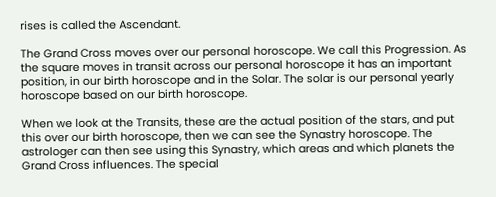rises is called the Ascendant.

The Grand Cross moves over our personal horoscope. We call this Progression. As the square moves in transit across our personal horoscope it has an important position, in our birth horoscope and in the Solar. The solar is our personal yearly horoscope based on our birth horoscope.

When we look at the Transits, these are the actual position of the stars, and put this over our birth horoscope, then we can see the Synastry horoscope. The astrologer can then see using this Synastry, which areas and which planets the Grand Cross influences. The special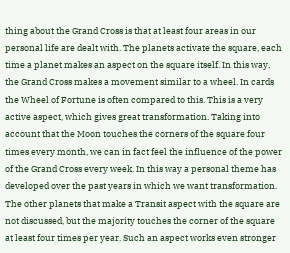thing about the Grand Cross is that at least four areas in our personal life are dealt with. The planets activate the square, each time a planet makes an aspect on the square itself. In this way, the Grand Cross makes a movement similar to a wheel. In cards the Wheel of Fortune is often compared to this. This is a very active aspect, which gives great transformation. Taking into account that the Moon touches the corners of the square four times every month, we can in fact feel the influence of the power of the Grand Cross every week. In this way a personal theme has developed over the past years in which we want transformation. The other planets that make a Transit aspect with the square are not discussed, but the majority touches the corner of the square at least four times per year. Such an aspect works even stronger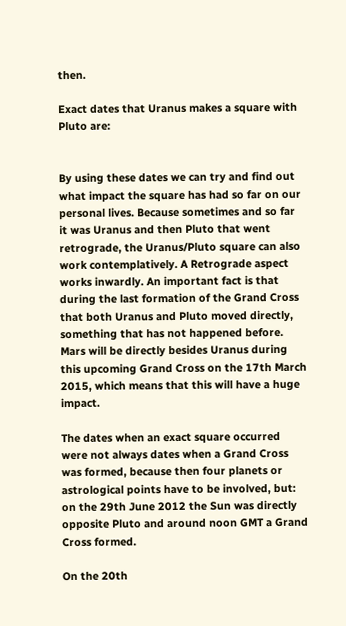then.

Exact dates that Uranus makes a square with Pluto are:


By using these dates we can try and find out what impact the square has had so far on our personal lives. Because sometimes and so far it was Uranus and then Pluto that went retrograde, the Uranus/Pluto square can also work contemplatively. A Retrograde aspect works inwardly. An important fact is that during the last formation of the Grand Cross that both Uranus and Pluto moved directly, something that has not happened before. Mars will be directly besides Uranus during this upcoming Grand Cross on the 17th March 2015, which means that this will have a huge impact.

The dates when an exact square occurred were not always dates when a Grand Cross was formed, because then four planets or astrological points have to be involved, but: on the 29th June 2012 the Sun was directly opposite Pluto and around noon GMT a Grand Cross formed.

On the 20th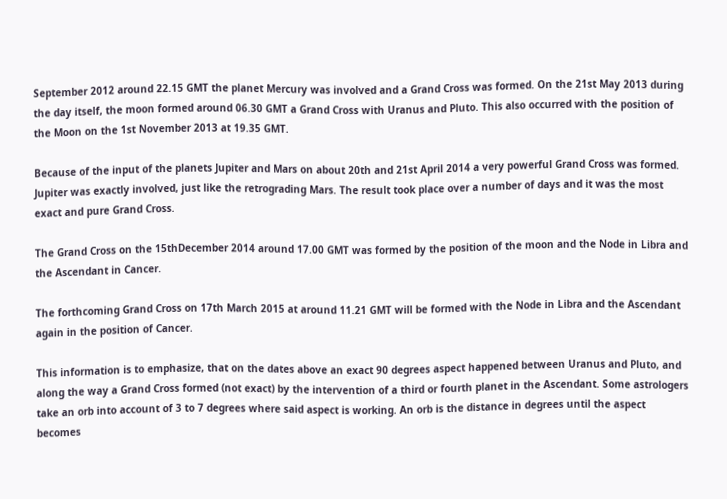September 2012 around 22.15 GMT the planet Mercury was involved and a Grand Cross was formed. On the 21st May 2013 during the day itself, the moon formed around 06.30 GMT a Grand Cross with Uranus and Pluto. This also occurred with the position of the Moon on the 1st November 2013 at 19.35 GMT.

Because of the input of the planets Jupiter and Mars on about 20th and 21st April 2014 a very powerful Grand Cross was formed. Jupiter was exactly involved, just like the retrograding Mars. The result took place over a number of days and it was the most exact and pure Grand Cross.

The Grand Cross on the 15thDecember 2014 around 17.00 GMT was formed by the position of the moon and the Node in Libra and the Ascendant in Cancer.

The forthcoming Grand Cross on 17th March 2015 at around 11.21 GMT will be formed with the Node in Libra and the Ascendant again in the position of Cancer.

This information is to emphasize, that on the dates above an exact 90 degrees aspect happened between Uranus and Pluto, and along the way a Grand Cross formed (not exact) by the intervention of a third or fourth planet in the Ascendant. Some astrologers take an orb into account of 3 to 7 degrees where said aspect is working. An orb is the distance in degrees until the aspect becomes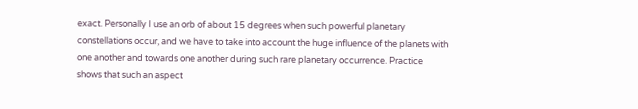exact. Personally I use an orb of about 15 degrees when such powerful planetary constellations occur, and we have to take into account the huge influence of the planets with one another and towards one another during such rare planetary occurrence. Practice shows that such an aspect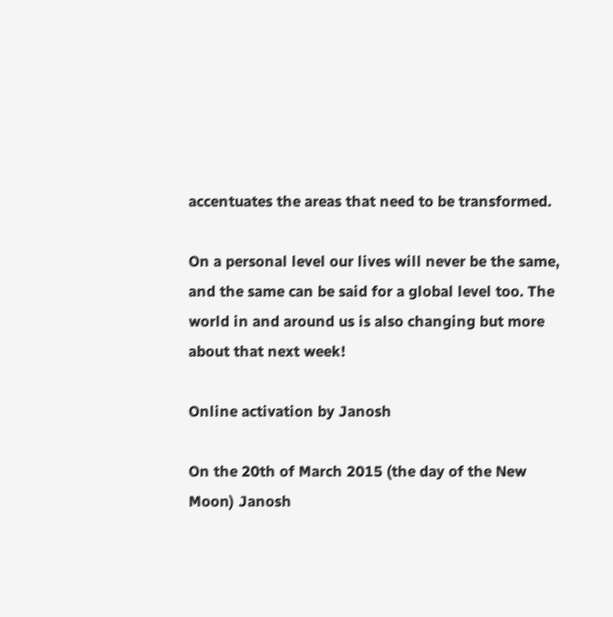accentuates the areas that need to be transformed.

On a personal level our lives will never be the same, and the same can be said for a global level too. The world in and around us is also changing but more about that next week!

Online activation by Janosh

On the 20th of March 2015 (the day of the New Moon) Janosh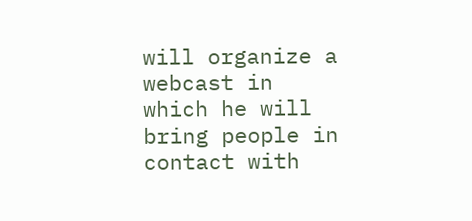will organize a webcast in which he will bring people in contact with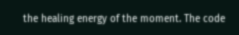the healing energy of the moment. The code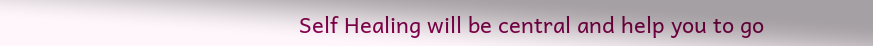Self Healing will be central and help you to go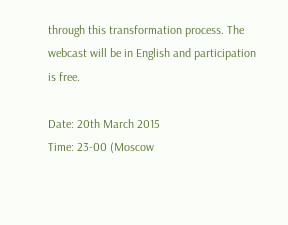through this transformation process. The webcast will be in English and participation is free.

Date: 20th March 2015
Time: 23-00 (Moscow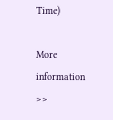Time)

More information >>